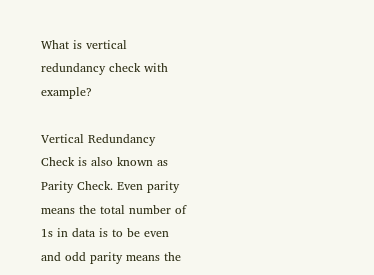What is vertical redundancy check with example?

Vertical Redundancy Check is also known as Parity Check. Even parity means the total number of 1s in data is to be even and odd parity means the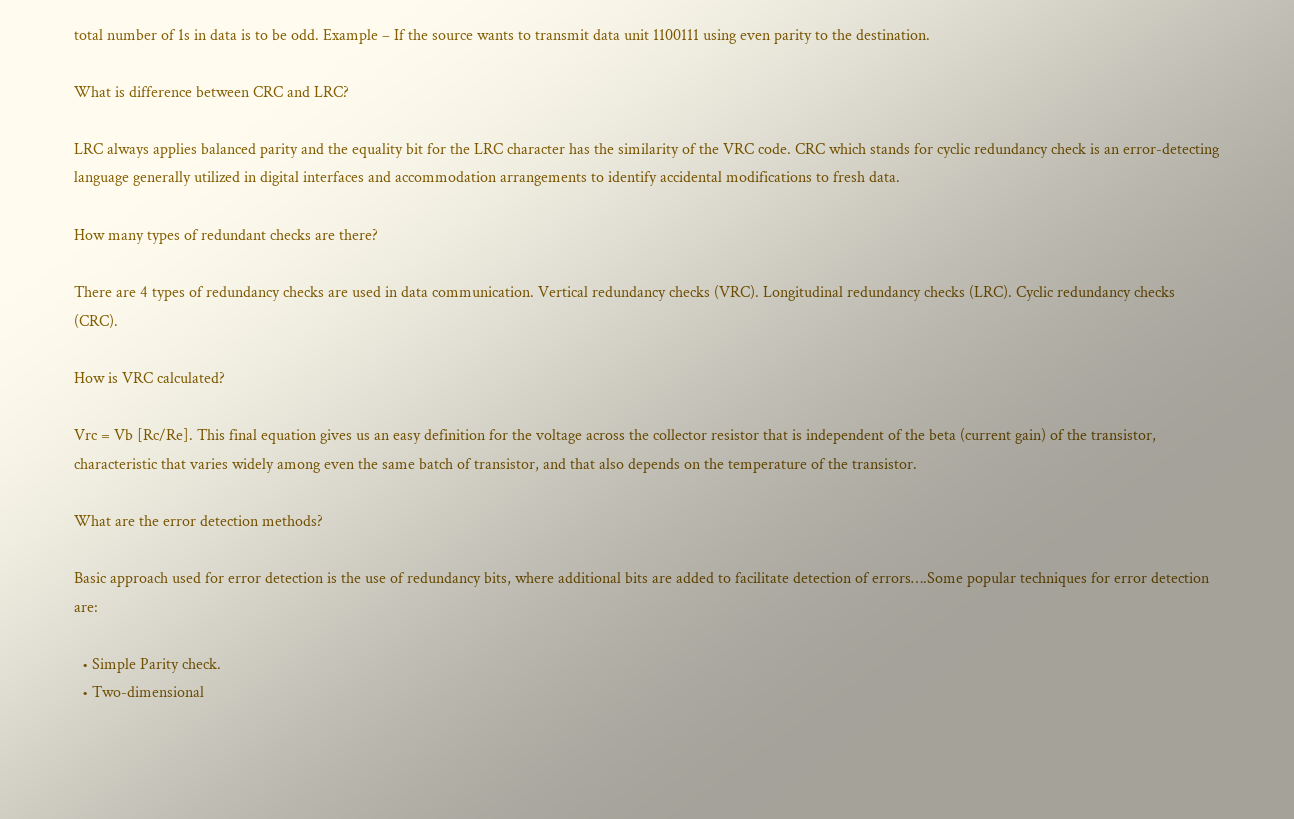total number of 1s in data is to be odd. Example – If the source wants to transmit data unit 1100111 using even parity to the destination.

What is difference between CRC and LRC?

LRC always applies balanced parity and the equality bit for the LRC character has the similarity of the VRC code. CRC which stands for cyclic redundancy check is an error-detecting language generally utilized in digital interfaces and accommodation arrangements to identify accidental modifications to fresh data.

How many types of redundant checks are there?

There are 4 types of redundancy checks are used in data communication. Vertical redundancy checks (VRC). Longitudinal redundancy checks (LRC). Cyclic redundancy checks (CRC).

How is VRC calculated?

Vrc = Vb [Rc/Re]. This final equation gives us an easy definition for the voltage across the collector resistor that is independent of the beta (current gain) of the transistor, characteristic that varies widely among even the same batch of transistor, and that also depends on the temperature of the transistor.

What are the error detection methods?

Basic approach used for error detection is the use of redundancy bits, where additional bits are added to facilitate detection of errors….Some popular techniques for error detection are:

  • Simple Parity check.
  • Two-dimensional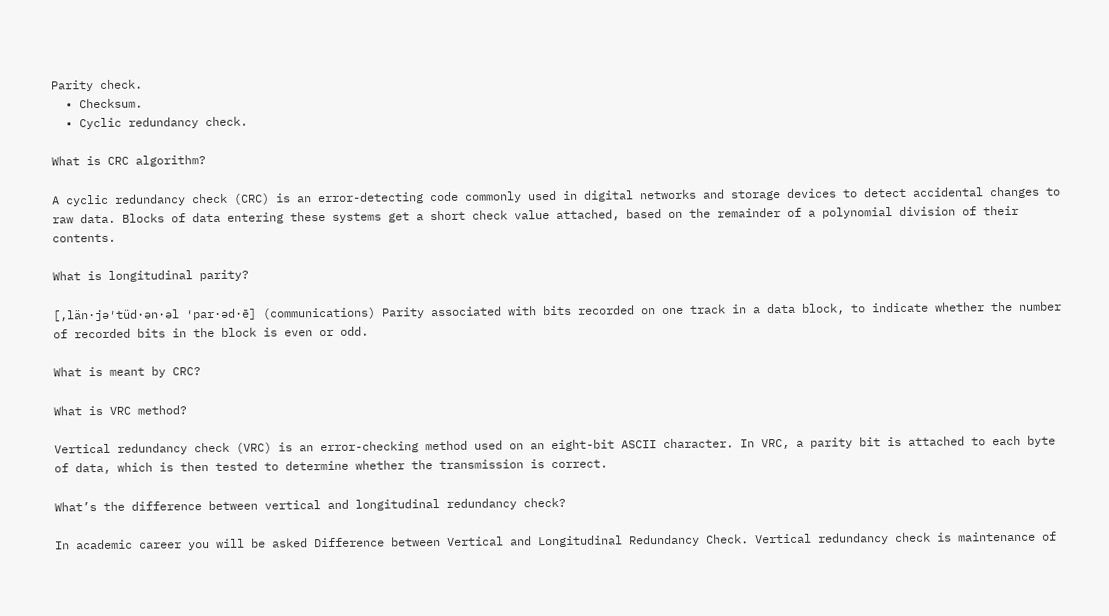Parity check.
  • Checksum.
  • Cyclic redundancy check.

What is CRC algorithm?

A cyclic redundancy check (CRC) is an error-detecting code commonly used in digital networks and storage devices to detect accidental changes to raw data. Blocks of data entering these systems get a short check value attached, based on the remainder of a polynomial division of their contents.

What is longitudinal parity?

[‚län·jə′tüd·ən·əl ′par·əd·ē] (communications) Parity associated with bits recorded on one track in a data block, to indicate whether the number of recorded bits in the block is even or odd.

What is meant by CRC?

What is VRC method?

Vertical redundancy check (VRC) is an error-checking method used on an eight-bit ASCII character. In VRC, a parity bit is attached to each byte of data, which is then tested to determine whether the transmission is correct.

What’s the difference between vertical and longitudinal redundancy check?

In academic career you will be asked Difference between Vertical and Longitudinal Redundancy Check. Vertical redundancy check is maintenance of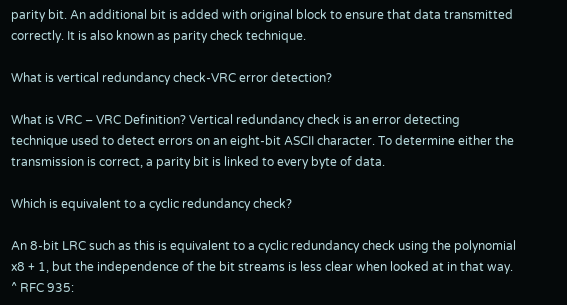parity bit. An additional bit is added with original block to ensure that data transmitted correctly. It is also known as parity check technique.

What is vertical redundancy check-VRC error detection?

What is VRC – VRC Definition? Vertical redundancy check is an error detecting technique used to detect errors on an eight-bit ASCII character. To determine either the transmission is correct, a parity bit is linked to every byte of data.

Which is equivalent to a cyclic redundancy check?

An 8-bit LRC such as this is equivalent to a cyclic redundancy check using the polynomial x8 + 1, but the independence of the bit streams is less clear when looked at in that way. ^ RFC 935: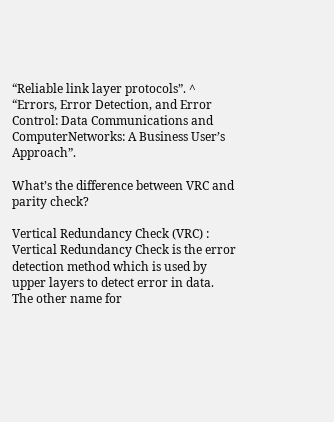“Reliable link layer protocols”. ^ “Errors, Error Detection, and Error Control: Data Communications and ComputerNetworks: A Business User’s Approach”.

What’s the difference between VRC and parity check?

Vertical Redundancy Check (VRC) : Vertical Redundancy Check is the error detection method which is used by upper layers to detect error in data. The other name for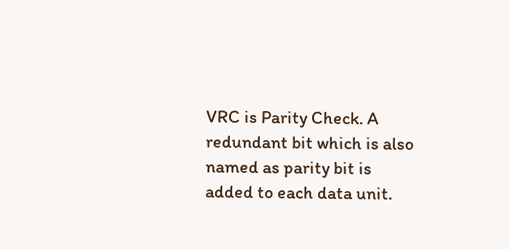VRC is Parity Check. A redundant bit which is also named as parity bit is added to each data unit.